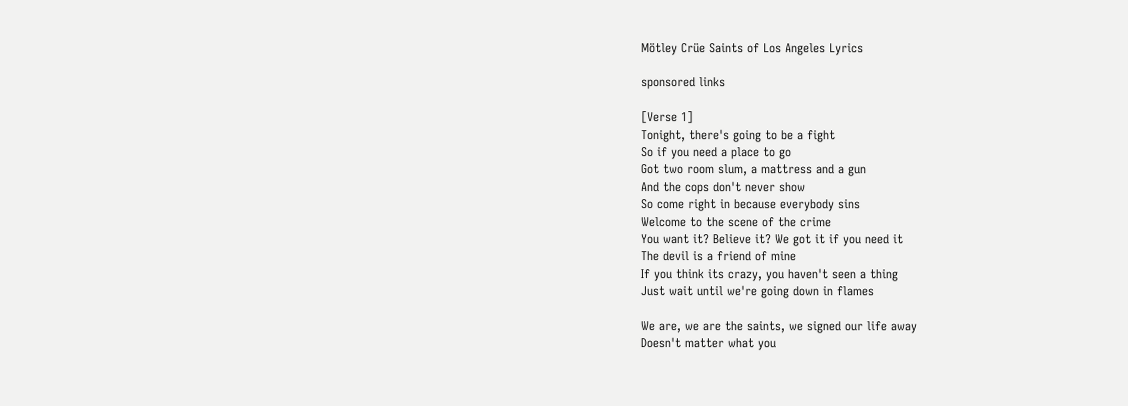Mötley Crüe Saints of Los Angeles Lyrics

sponsored links

[Verse 1]
Tonight, there's going to be a fight
So if you need a place to go
Got two room slum, a mattress and a gun
And the cops don't never show
So come right in because everybody sins
Welcome to the scene of the crime
You want it? Believe it? We got it if you need it
The devil is a friend of mine
If you think its crazy, you haven't seen a thing
Just wait until we're going down in flames

We are, we are the saints, we signed our life away
Doesn't matter what you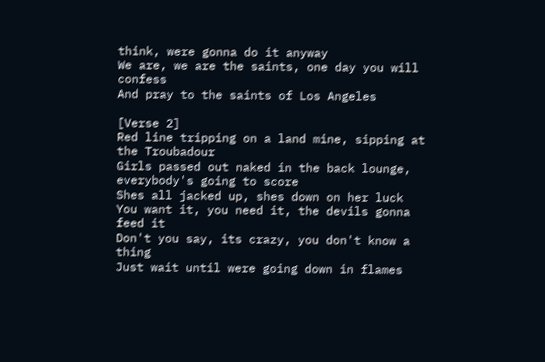think, were gonna do it anyway
We are, we are the saints, one day you will confess
And pray to the saints of Los Angeles

[Verse 2]
Red line tripping on a land mine, sipping at the Troubadour
Girls passed out naked in the back lounge, everybody's going to score
Shes all jacked up, shes down on her luck
You want it, you need it, the devils gonna feed it
Don't you say, its crazy, you don't know a thing
Just wait until were going down in flames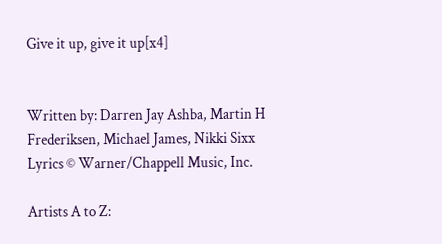Give it up, give it up[x4]


Written by: Darren Jay Ashba, Martin H Frederiksen, Michael James, Nikki Sixx
Lyrics © Warner/Chappell Music, Inc.

Artists A to Z: